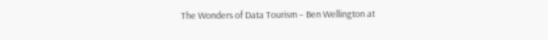The Wonders of Data Tourism – Ben Wellington at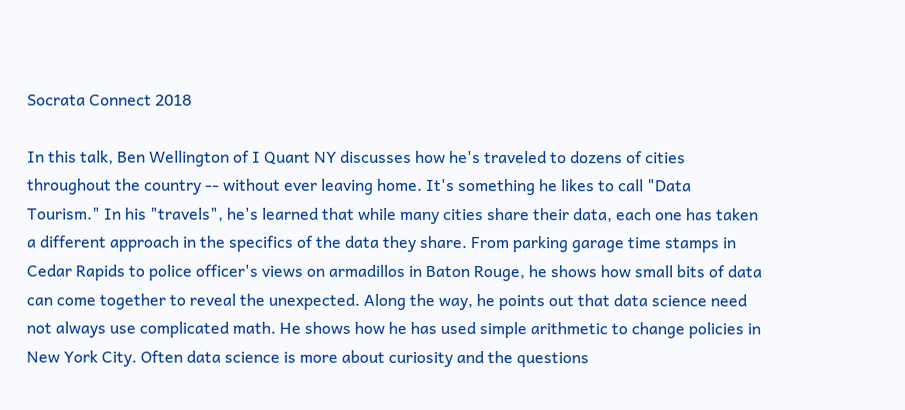Socrata Connect 2018

In this talk, Ben Wellington of I Quant NY discusses how he's traveled to dozens of cities throughout the country -- without ever leaving home. It's something he likes to call "Data Tourism." In his "travels", he's learned that while many cities share their data, each one has taken a different approach in the specifics of the data they share. From parking garage time stamps in Cedar Rapids to police officer's views on armadillos in Baton Rouge, he shows how small bits of data can come together to reveal the unexpected. Along the way, he points out that data science need not always use complicated math. He shows how he has used simple arithmetic to change policies in New York City. Often data science is more about curiosity and the questions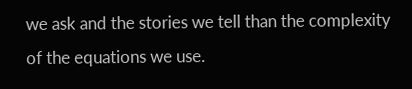we ask and the stories we tell than the complexity of the equations we use.